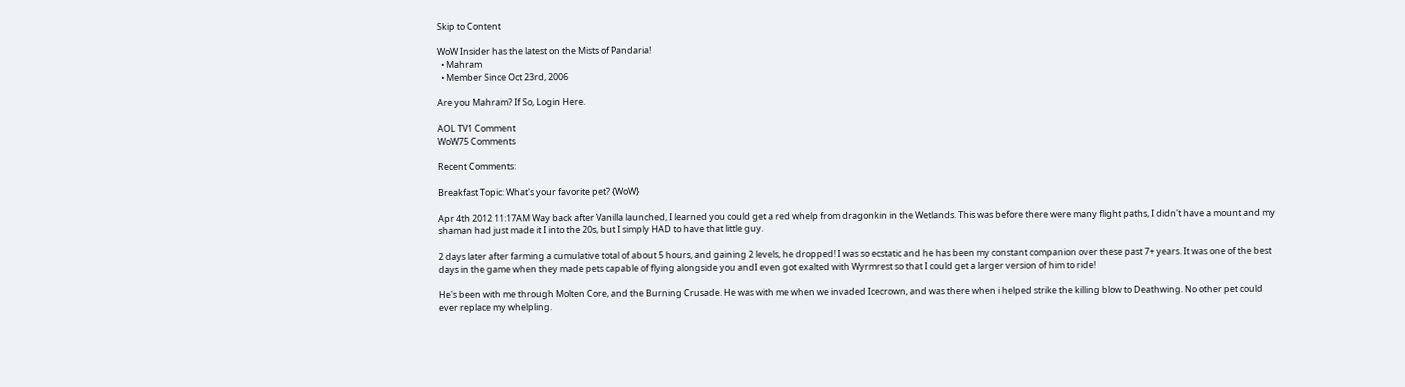Skip to Content

WoW Insider has the latest on the Mists of Pandaria!
  • Mahram
  • Member Since Oct 23rd, 2006

Are you Mahram? If So, Login Here.

AOL TV1 Comment
WoW75 Comments

Recent Comments:

Breakfast Topic: What's your favorite pet? {WoW}

Apr 4th 2012 11:17AM Way back after Vanilla launched, I learned you could get a red whelp from dragonkin in the Wetlands. This was before there were many flight paths, I didn't have a mount and my shaman had just made it I into the 20s, but I simply HAD to have that little guy.

2 days later after farming a cumulative total of about 5 hours, and gaining 2 levels, he dropped! I was so ecstatic and he has been my constant companion over these past 7+ years. It was one of the best days in the game when they made pets capable of flying alongside you andI even got exalted with Wyrmrest so that I could get a larger version of him to ride!

He's been with me through Molten Core, and the Burning Crusade. He was with me when we invaded Icecrown, and was there when i helped strike the killing blow to Deathwing. No other pet could ever replace my whelpling.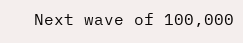Next wave of 100,000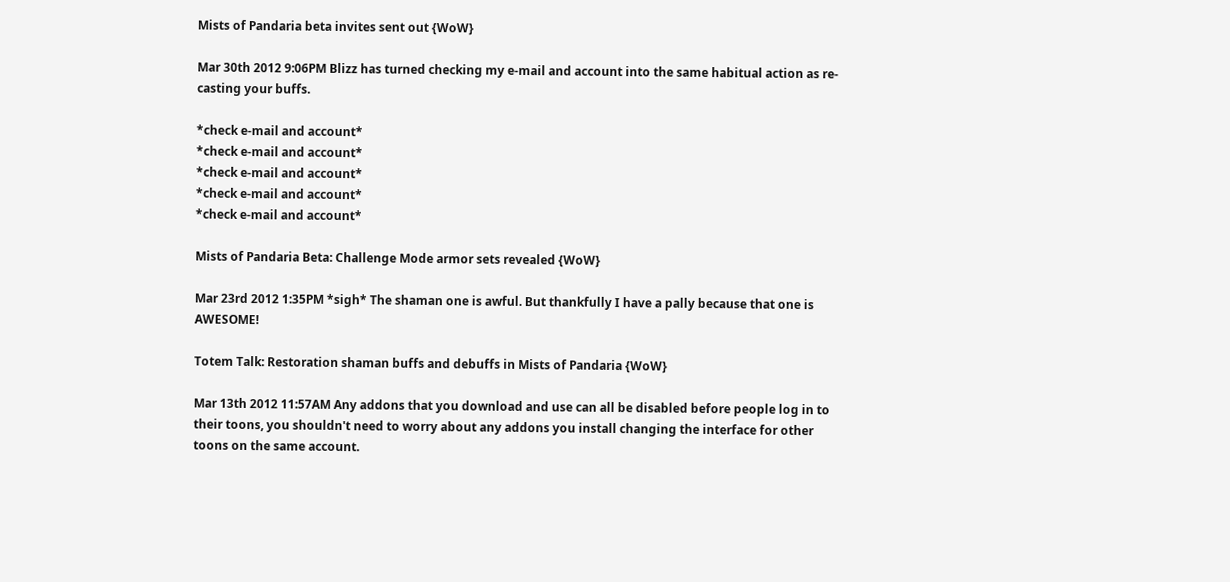Mists of Pandaria beta invites sent out {WoW}

Mar 30th 2012 9:06PM Blizz has turned checking my e-mail and account into the same habitual action as re-casting your buffs.

*check e-mail and account*
*check e-mail and account*
*check e-mail and account*
*check e-mail and account*
*check e-mail and account*

Mists of Pandaria Beta: Challenge Mode armor sets revealed {WoW}

Mar 23rd 2012 1:35PM *sigh* The shaman one is awful. But thankfully I have a pally because that one is AWESOME!

Totem Talk: Restoration shaman buffs and debuffs in Mists of Pandaria {WoW}

Mar 13th 2012 11:57AM Any addons that you download and use can all be disabled before people log in to their toons, you shouldn't need to worry about any addons you install changing the interface for other toons on the same account.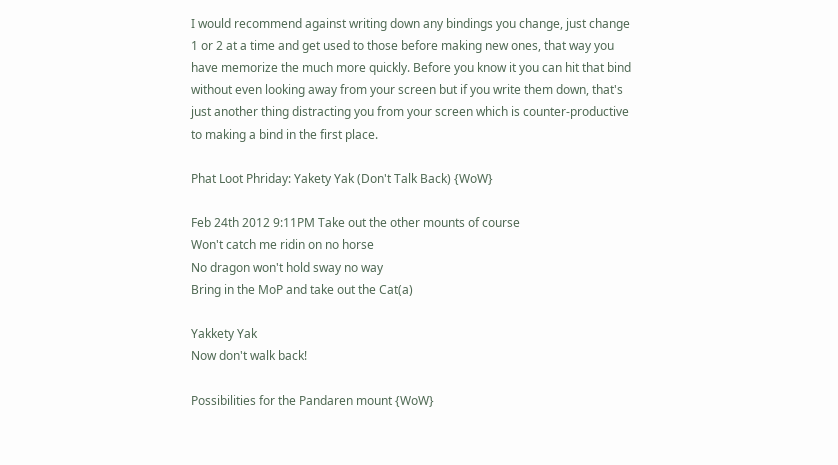I would recommend against writing down any bindings you change, just change 1 or 2 at a time and get used to those before making new ones, that way you have memorize the much more quickly. Before you know it you can hit that bind without even looking away from your screen but if you write them down, that's just another thing distracting you from your screen which is counter-productive to making a bind in the first place.

Phat Loot Phriday: Yakety Yak (Don't Talk Back) {WoW}

Feb 24th 2012 9:11PM Take out the other mounts of course
Won't catch me ridin on no horse
No dragon won't hold sway no way
Bring in the MoP and take out the Cat(a)

Yakkety Yak
Now don't walk back!

Possibilities for the Pandaren mount {WoW}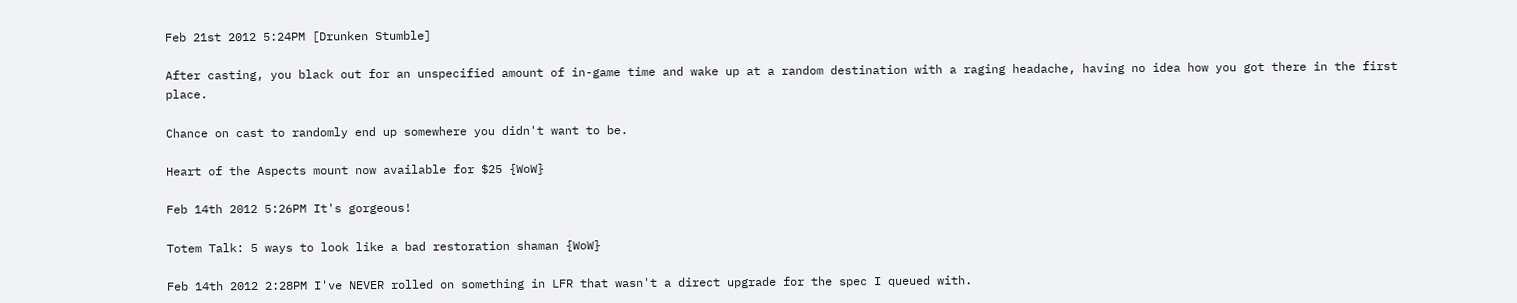Feb 21st 2012 5:24PM [Drunken Stumble]

After casting, you black out for an unspecified amount of in-game time and wake up at a random destination with a raging headache, having no idea how you got there in the first place.

Chance on cast to randomly end up somewhere you didn't want to be.

Heart of the Aspects mount now available for $25 {WoW}

Feb 14th 2012 5:26PM It's gorgeous!

Totem Talk: 5 ways to look like a bad restoration shaman {WoW}

Feb 14th 2012 2:28PM I've NEVER rolled on something in LFR that wasn't a direct upgrade for the spec I queued with.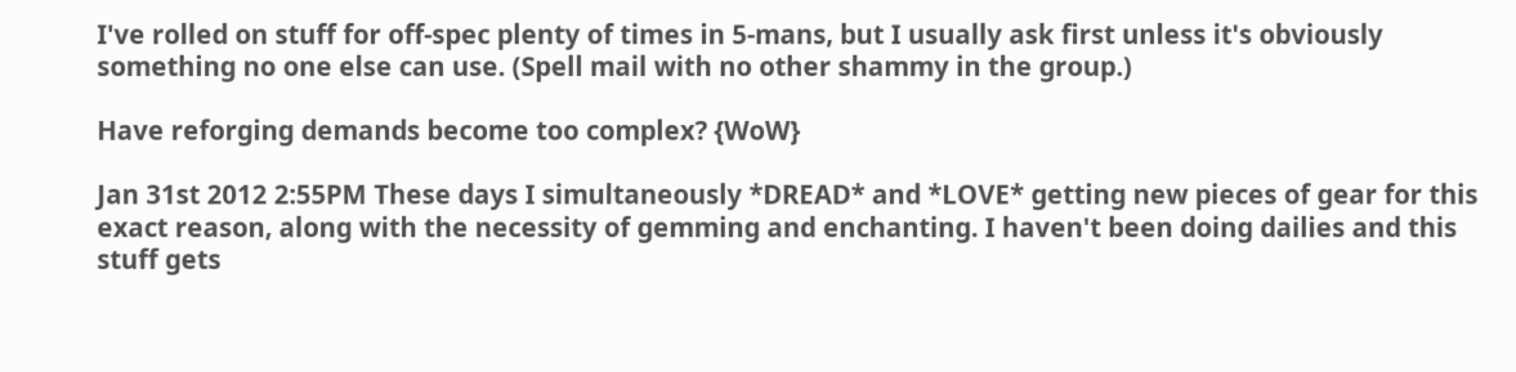I've rolled on stuff for off-spec plenty of times in 5-mans, but I usually ask first unless it's obviously something no one else can use. (Spell mail with no other shammy in the group.)

Have reforging demands become too complex? {WoW}

Jan 31st 2012 2:55PM These days I simultaneously *DREAD* and *LOVE* getting new pieces of gear for this exact reason, along with the necessity of gemming and enchanting. I haven't been doing dailies and this stuff gets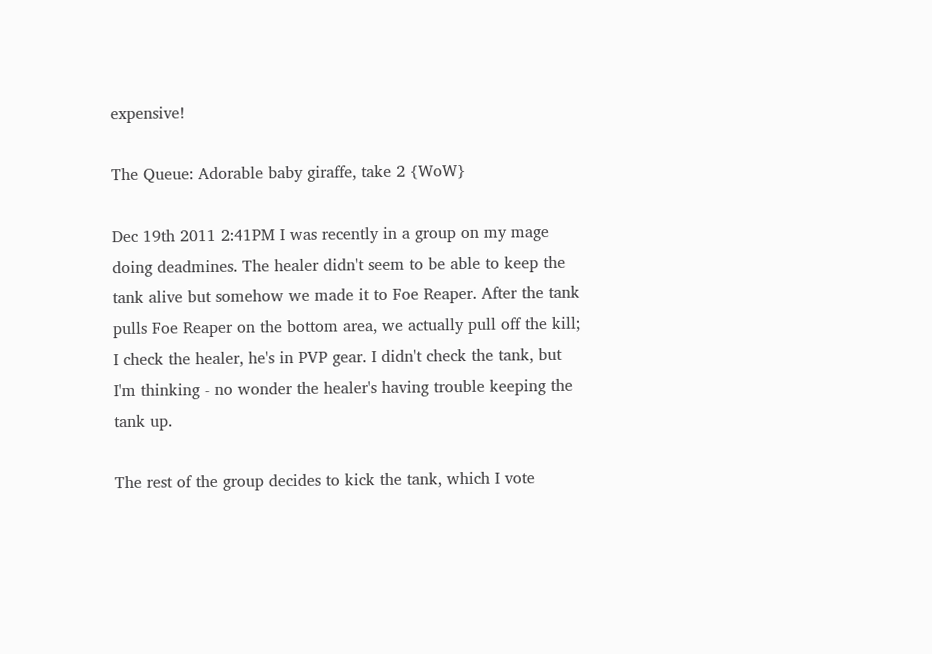expensive!

The Queue: Adorable baby giraffe, take 2 {WoW}

Dec 19th 2011 2:41PM I was recently in a group on my mage doing deadmines. The healer didn't seem to be able to keep the tank alive but somehow we made it to Foe Reaper. After the tank pulls Foe Reaper on the bottom area, we actually pull off the kill; I check the healer, he's in PVP gear. I didn't check the tank, but I'm thinking - no wonder the healer's having trouble keeping the tank up.

The rest of the group decides to kick the tank, which I vote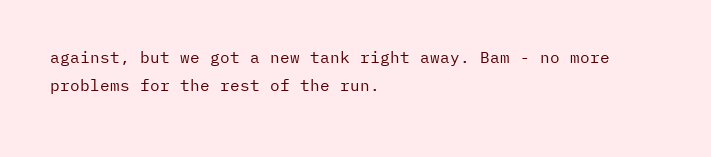against, but we got a new tank right away. Bam - no more problems for the rest of the run.